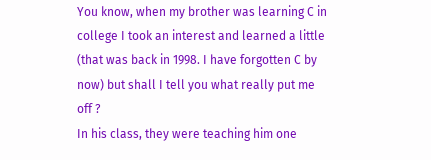You know, when my brother was learning C in college I took an interest and learned a little (that was back in 1998. I have forgotten C by now) but shall I tell you what really put me off ?
In his class, they were teaching him one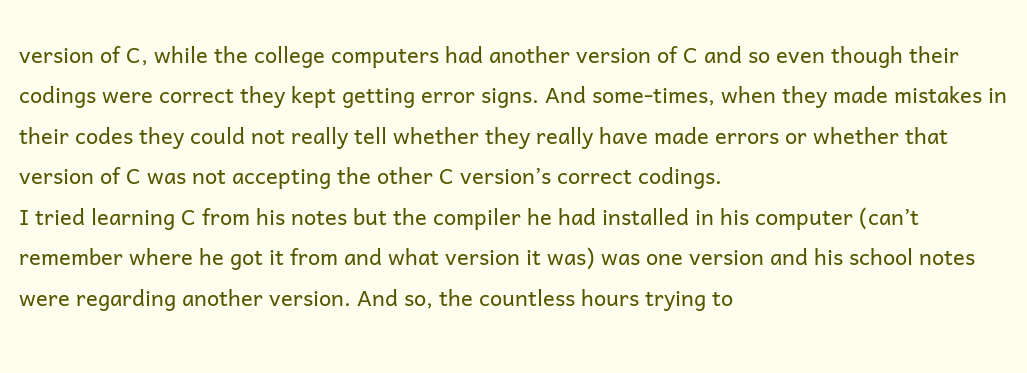version of C, while the college computers had another version of C and so even though their codings were correct they kept getting error signs. And some-times, when they made mistakes in their codes they could not really tell whether they really have made errors or whether that version of C was not accepting the other C version’s correct codings.
I tried learning C from his notes but the compiler he had installed in his computer (can’t remember where he got it from and what version it was) was one version and his school notes were regarding another version. And so, the countless hours trying to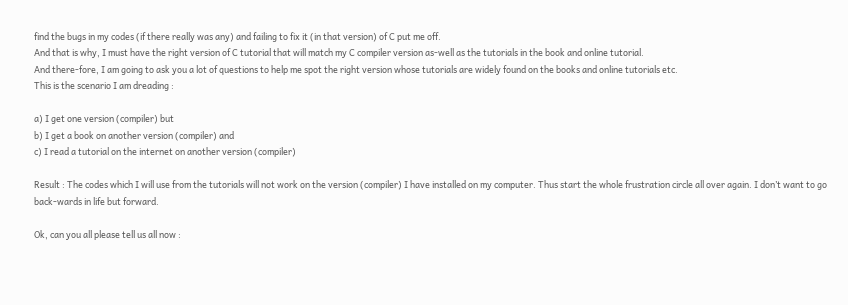find the bugs in my codes (if there really was any) and failing to fix it (in that version) of C put me off.
And that is why, I must have the right version of C tutorial that will match my C compiler version as-well as the tutorials in the book and online tutorial.
And there-fore, I am going to ask you a lot of questions to help me spot the right version whose tutorials are widely found on the books and online tutorials etc.
This is the scenario I am dreading :

a) I get one version (compiler) but
b) I get a book on another version (compiler) and
c) I read a tutorial on the internet on another version (compiler)

Result : The codes which I will use from the tutorials will not work on the version (compiler) I have installed on my computer. Thus start the whole frustration circle all over again. I don’t want to go back-wards in life but forward.

Ok, can you all please tell us all now :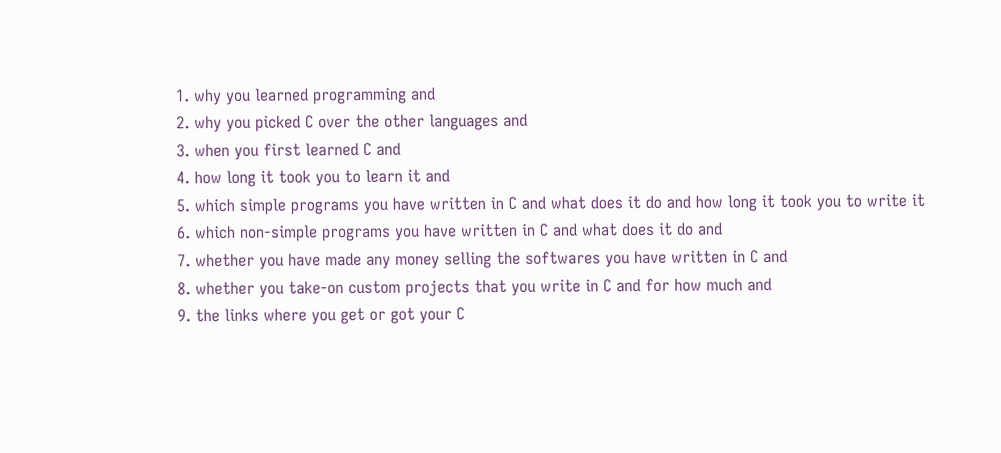1. why you learned programming and
2. why you picked C over the other languages and
3. when you first learned C and
4. how long it took you to learn it and
5. which simple programs you have written in C and what does it do and how long it took you to write it
6. which non-simple programs you have written in C and what does it do and
7. whether you have made any money selling the softwares you have written in C and
8. whether you take-on custom projects that you write in C and for how much and
9. the links where you get or got your C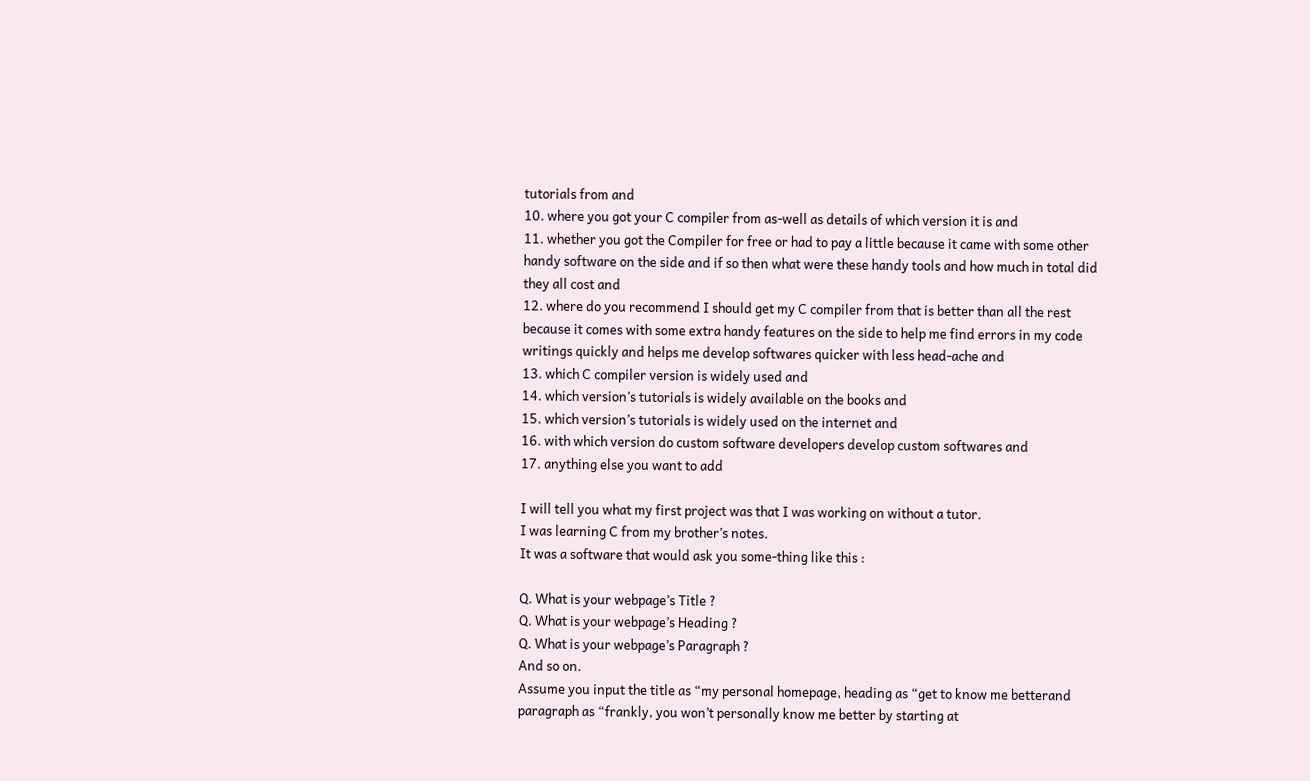tutorials from and
10. where you got your C compiler from as-well as details of which version it is and
11. whether you got the Compiler for free or had to pay a little because it came with some other handy software on the side and if so then what were these handy tools and how much in total did they all cost and
12. where do you recommend I should get my C compiler from that is better than all the rest because it comes with some extra handy features on the side to help me find errors in my code writings quickly and helps me develop softwares quicker with less head-ache and
13. which C compiler version is widely used and
14. which version’s tutorials is widely available on the books and
15. which version’s tutorials is widely used on the internet and
16. with which version do custom software developers develop custom softwares and
17. anything else you want to add

I will tell you what my first project was that I was working on without a tutor.
I was learning C from my brother’s notes.
It was a software that would ask you some-thing like this :

Q. What is your webpage’s Title ?
Q. What is your webpage’s Heading ?
Q. What is your webpage’s Paragraph ?
And so on.
Assume you input the title as “my personal homepage, heading as “get to know me betterand paragraph as “frankly, you won’t personally know me better by starting at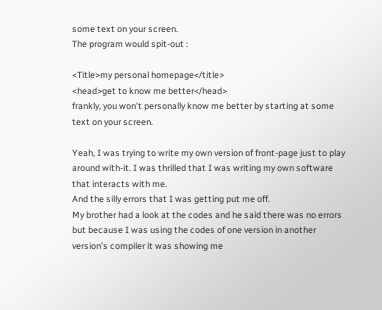some text on your screen.
The program would spit-out :

<Title>my personal homepage</title>
<head>get to know me better</head>
frankly, you won’t personally know me better by starting at some text on your screen.

Yeah, I was trying to write my own version of front-page just to play around with-it. I was thrilled that I was writing my own software that interacts with me.
And the silly errors that I was getting put me off.
My brother had a look at the codes and he said there was no errors but because I was using the codes of one version in another version’s compiler it was showing me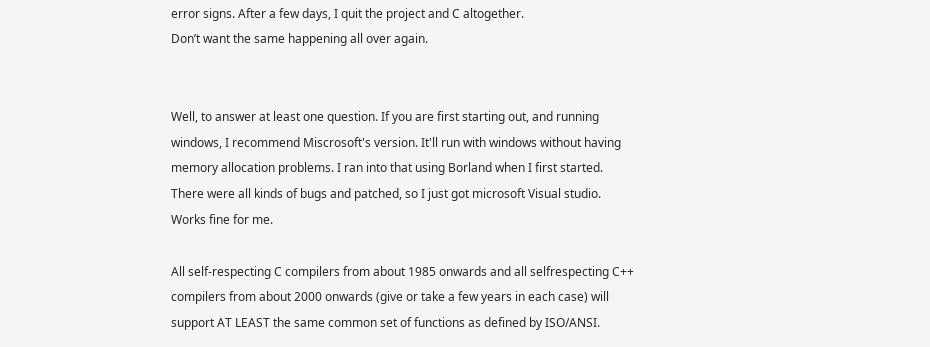error signs. After a few days, I quit the project and C altogether.
Don’t want the same happening all over again.


Well, to answer at least one question. If you are first starting out, and running windows, I recommend Miscrosoft's version. It'll run with windows without having memory allocation problems. I ran into that using Borland when I first started. There were all kinds of bugs and patched, so I just got microsoft Visual studio. Works fine for me.

All self-respecting C compilers from about 1985 onwards and all selfrespecting C++ compilers from about 2000 onwards (give or take a few years in each case) will support AT LEAST the same common set of functions as defined by ISO/ANSI.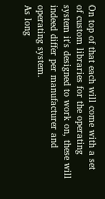On top of that each will come with a set of custom libraries for the operating system it's designed to work on, these will indeed differ per manufacturer and operating system.
As long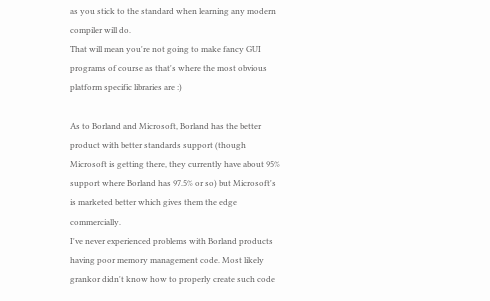as you stick to the standard when learning any modern compiler will do.
That will mean you're not going to make fancy GUI programs of course as that's where the most obvious platform specific libraries are :)

As to Borland and Microsoft, Borland has the better product with better standards support (though Microsoft is getting there, they currently have about 95% support where Borland has 97.5% or so) but Microsoft's is marketed better which gives them the edge commercially.
I've never experienced problems with Borland products having poor memory management code. Most likely grankor didn't know how to properly create such code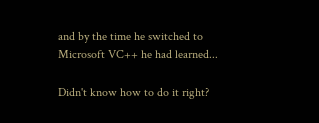and by the time he switched to Microsoft VC++ he had learned...

Didn't know how to do it right?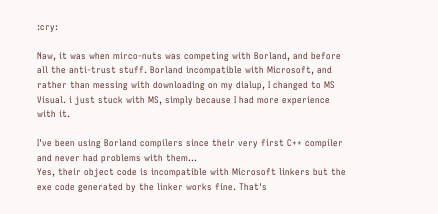:cry:

Naw, it was when mirco-nuts was competing with Borland, and before all the anti-trust stuff. Borland incompatible with Microsoft, and rather than messing with downloading on my dialup, I changed to MS Visual. i just stuck with MS, simply because I had more experience with it.

I've been using Borland compilers since their very first C++ compiler and never had problems with them...
Yes, their object code is incompatible with Microsoft linkers but the exe code generated by the linker works fine. That's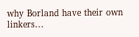why Borland have their own linkers...